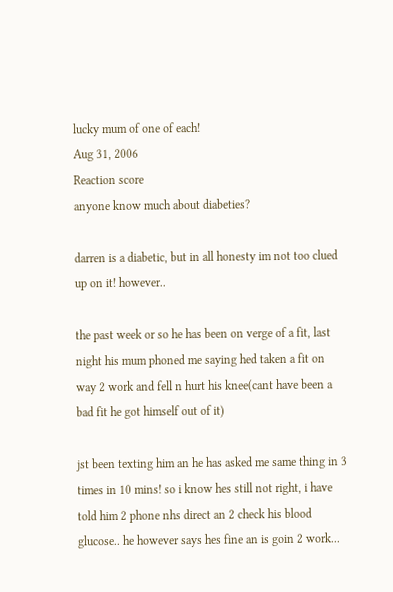lucky mum of one of each!
Aug 31, 2006
Reaction score
anyone know much about diabeties?

darren is a diabetic, but in all honesty im not too clued up on it! however..

the past week or so he has been on verge of a fit, last night his mum phoned me saying hed taken a fit on way 2 work and fell n hurt his knee(cant have been a bad fit he got himself out of it)

jst been texting him an he has asked me same thing in 3 times in 10 mins! so i know hes still not right, i have told him 2 phone nhs direct an 2 check his blood glucose.. he however says hes fine an is goin 2 work...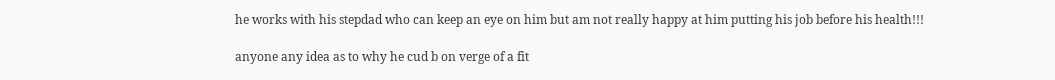he works with his stepdad who can keep an eye on him but am not really happy at him putting his job before his health!!!

anyone any idea as to why he cud b on verge of a fit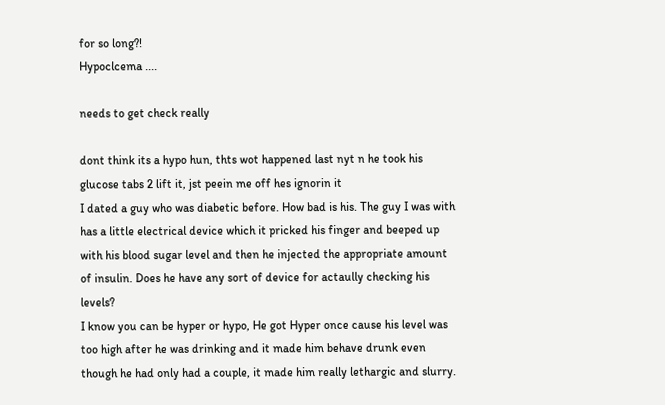for so long?!
Hypoclcema ....

needs to get check really

dont think its a hypo hun, thts wot happened last nyt n he took his glucose tabs 2 lift it, jst peein me off hes ignorin it
I dated a guy who was diabetic before. How bad is his. The guy I was with has a little electrical device which it pricked his finger and beeped up with his blood sugar level and then he injected the appropriate amount of insulin. Does he have any sort of device for actaully checking his levels?
I know you can be hyper or hypo, He got Hyper once cause his level was too high after he was drinking and it made him behave drunk even though he had only had a couple, it made him really lethargic and slurry.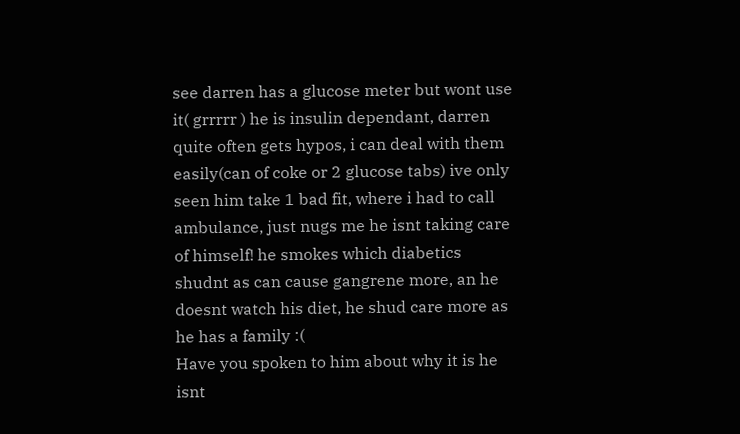see darren has a glucose meter but wont use it( grrrrr ) he is insulin dependant, darren quite often gets hypos, i can deal with them easily(can of coke or 2 glucose tabs) ive only seen him take 1 bad fit, where i had to call ambulance, just nugs me he isnt taking care of himself! he smokes which diabetics shudnt as can cause gangrene more, an he doesnt watch his diet, he shud care more as he has a family :(
Have you spoken to him about why it is he isnt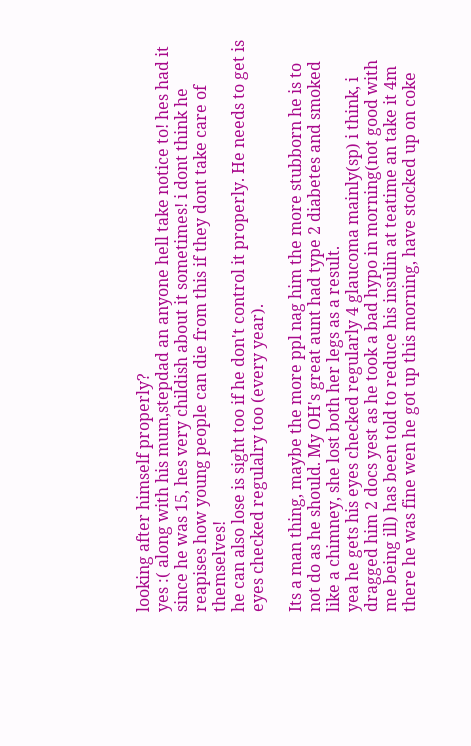looking after himself properly?
yes :( along with his mum,stepdad an anyone hell take notice to! hes had it since he was 15, hes very childish about it sometimes! i dont think he reapises how young people can die from this if they dont take care of themselves!
he can also lose is sight too if he don't control it properly. He needs to get is eyes checked regulalry too (every year).

Its a man thing, maybe the more ppl nag him the more stubborn he is to not do as he should. My OH's great aunt had type 2 diabetes and smoked like a chimney, she lost both her legs as a result.
yea he gets his eyes checked regularly 4 glaucoma mainly(sp) i think, i dragged him 2 docs yest as he took a bad hypo in morning(not good with me being ill) has been told to reduce his insulin at teatime an take it 4m there he was fine wen he got up this morning, have stocked up on coke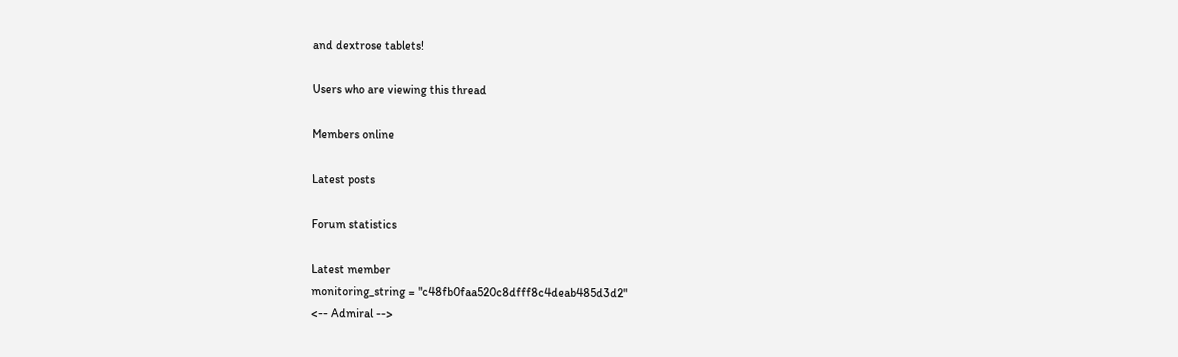and dextrose tablets!

Users who are viewing this thread

Members online

Latest posts

Forum statistics

Latest member
monitoring_string = "c48fb0faa520c8dfff8c4deab485d3d2"
<-- Admiral -->